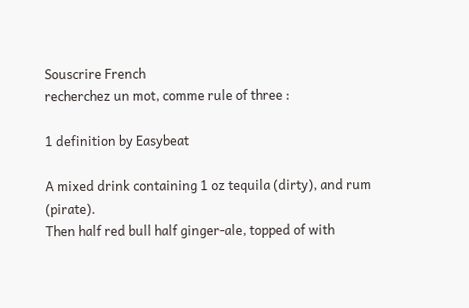Souscrire French
recherchez un mot, comme rule of three :

1 definition by Easybeat

A mixed drink containing 1 oz tequila (dirty), and rum (pirate).
Then half red bull half ginger-ale, topped of with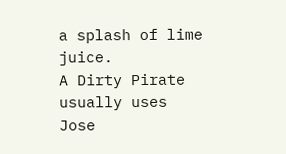a splash of lime juice.
A Dirty Pirate usually uses Jose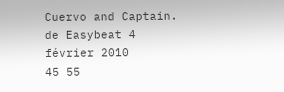Cuervo and Captain.
de Easybeat 4 février 2010
45 55